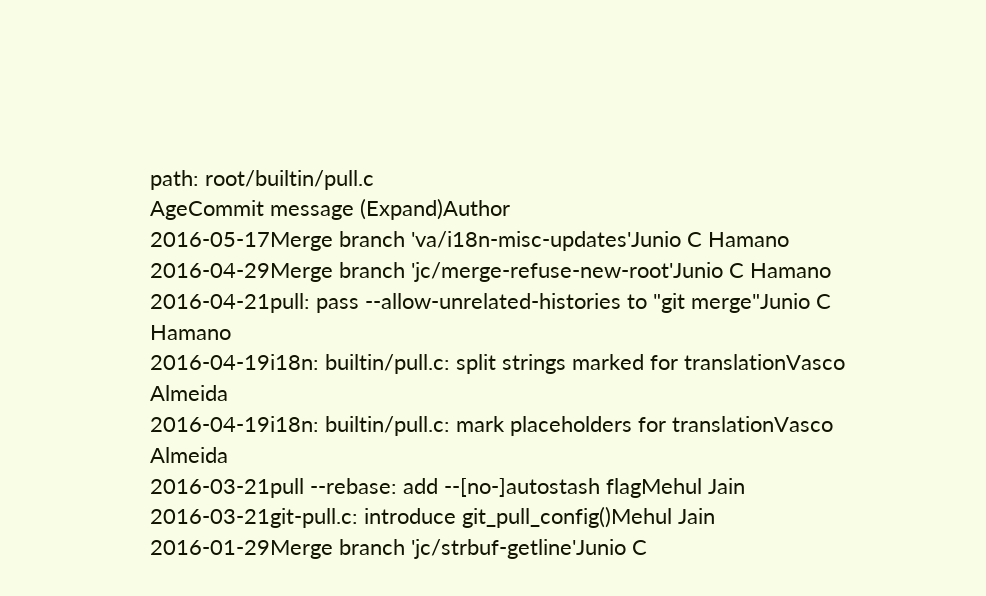path: root/builtin/pull.c
AgeCommit message (Expand)Author
2016-05-17Merge branch 'va/i18n-misc-updates'Junio C Hamano
2016-04-29Merge branch 'jc/merge-refuse-new-root'Junio C Hamano
2016-04-21pull: pass --allow-unrelated-histories to "git merge"Junio C Hamano
2016-04-19i18n: builtin/pull.c: split strings marked for translationVasco Almeida
2016-04-19i18n: builtin/pull.c: mark placeholders for translationVasco Almeida
2016-03-21pull --rebase: add --[no-]autostash flagMehul Jain
2016-03-21git-pull.c: introduce git_pull_config()Mehul Jain
2016-01-29Merge branch 'jc/strbuf-getline'Junio C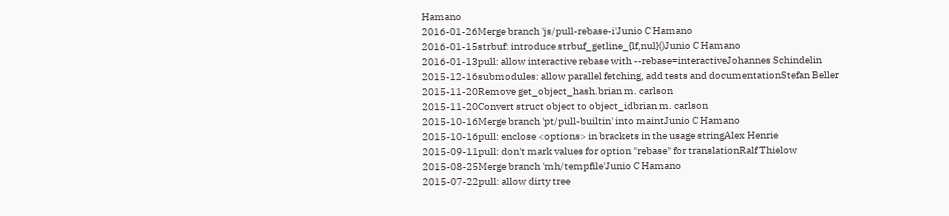Hamano
2016-01-26Merge branch 'js/pull-rebase-i'Junio C Hamano
2016-01-15strbuf: introduce strbuf_getline_{lf,nul}()Junio C Hamano
2016-01-13pull: allow interactive rebase with --rebase=interactiveJohannes Schindelin
2015-12-16submodules: allow parallel fetching, add tests and documentationStefan Beller
2015-11-20Remove get_object_hash.brian m. carlson
2015-11-20Convert struct object to object_idbrian m. carlson
2015-10-16Merge branch 'pt/pull-builtin' into maintJunio C Hamano
2015-10-16pull: enclose <options> in brackets in the usage stringAlex Henrie
2015-09-11pull: don't mark values for option "rebase" for translationRalf Thielow
2015-08-25Merge branch 'mh/tempfile'Junio C Hamano
2015-07-22pull: allow dirty tree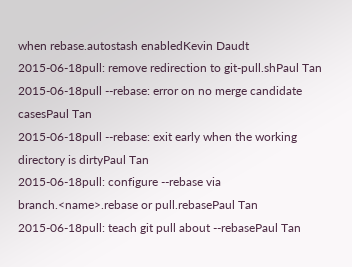when rebase.autostash enabledKevin Daudt
2015-06-18pull: remove redirection to git-pull.shPaul Tan
2015-06-18pull --rebase: error on no merge candidate casesPaul Tan
2015-06-18pull --rebase: exit early when the working directory is dirtyPaul Tan
2015-06-18pull: configure --rebase via branch.<name>.rebase or pull.rebasePaul Tan
2015-06-18pull: teach git pull about --rebasePaul Tan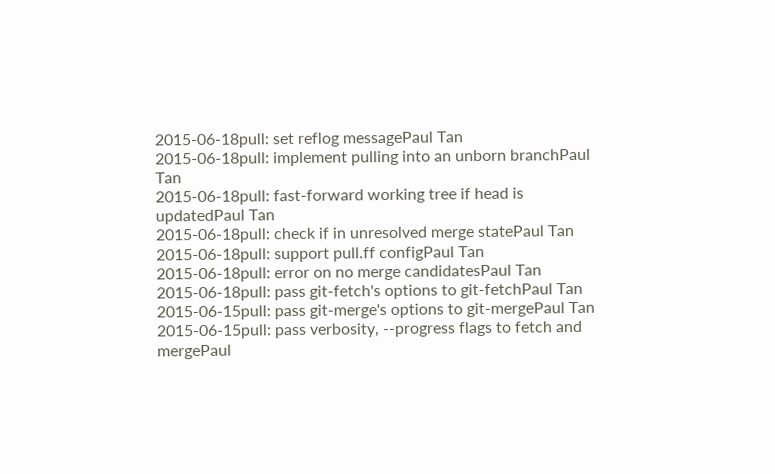2015-06-18pull: set reflog messagePaul Tan
2015-06-18pull: implement pulling into an unborn branchPaul Tan
2015-06-18pull: fast-forward working tree if head is updatedPaul Tan
2015-06-18pull: check if in unresolved merge statePaul Tan
2015-06-18pull: support pull.ff configPaul Tan
2015-06-18pull: error on no merge candidatesPaul Tan
2015-06-18pull: pass git-fetch's options to git-fetchPaul Tan
2015-06-15pull: pass git-merge's options to git-mergePaul Tan
2015-06-15pull: pass verbosity, --progress flags to fetch and mergePaul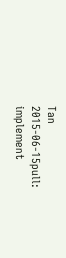Tan
2015-06-15pull: implement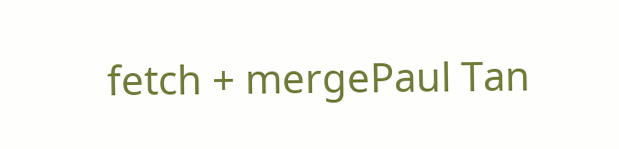fetch + mergePaul Tan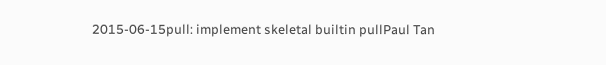2015-06-15pull: implement skeletal builtin pullPaul Tan